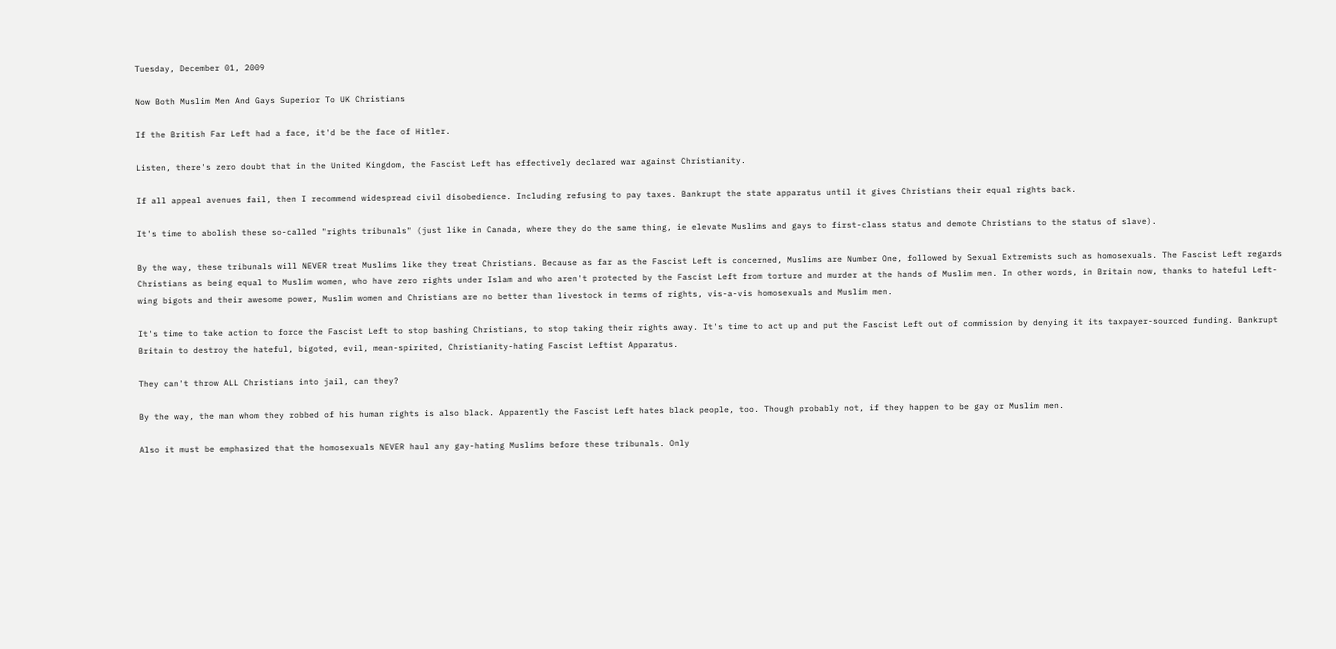Tuesday, December 01, 2009

Now Both Muslim Men And Gays Superior To UK Christians

If the British Far Left had a face, it'd be the face of Hitler.

Listen, there's zero doubt that in the United Kingdom, the Fascist Left has effectively declared war against Christianity.

If all appeal avenues fail, then I recommend widespread civil disobedience. Including refusing to pay taxes. Bankrupt the state apparatus until it gives Christians their equal rights back.

It's time to abolish these so-called "rights tribunals" (just like in Canada, where they do the same thing, ie elevate Muslims and gays to first-class status and demote Christians to the status of slave).

By the way, these tribunals will NEVER treat Muslims like they treat Christians. Because as far as the Fascist Left is concerned, Muslims are Number One, followed by Sexual Extremists such as homosexuals. The Fascist Left regards Christians as being equal to Muslim women, who have zero rights under Islam and who aren't protected by the Fascist Left from torture and murder at the hands of Muslim men. In other words, in Britain now, thanks to hateful Left-wing bigots and their awesome power, Muslim women and Christians are no better than livestock in terms of rights, vis-a-vis homosexuals and Muslim men.

It's time to take action to force the Fascist Left to stop bashing Christians, to stop taking their rights away. It's time to act up and put the Fascist Left out of commission by denying it its taxpayer-sourced funding. Bankrupt Britain to destroy the hateful, bigoted, evil, mean-spirited, Christianity-hating Fascist Leftist Apparatus.

They can't throw ALL Christians into jail, can they?

By the way, the man whom they robbed of his human rights is also black. Apparently the Fascist Left hates black people, too. Though probably not, if they happen to be gay or Muslim men.

Also it must be emphasized that the homosexuals NEVER haul any gay-hating Muslims before these tribunals. Only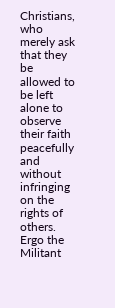Christians, who merely ask that they be allowed to be left alone to observe their faith peacefully and without infringing on the rights of others. Ergo the Militant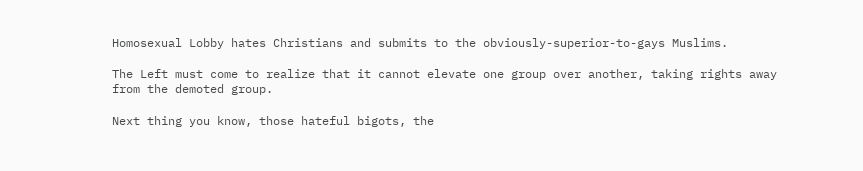Homosexual Lobby hates Christians and submits to the obviously-superior-to-gays Muslims.

The Left must come to realize that it cannot elevate one group over another, taking rights away from the demoted group.

Next thing you know, those hateful bigots, the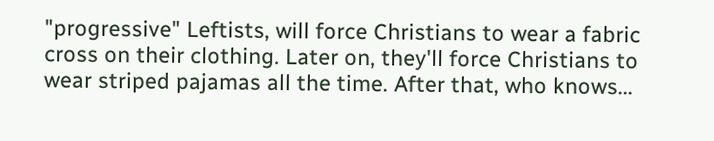"progressive" Leftists, will force Christians to wear a fabric cross on their clothing. Later on, they'll force Christians to wear striped pajamas all the time. After that, who knows...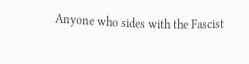Anyone who sides with the Fascist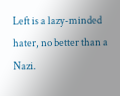Left is a lazy-minded hater, no better than a Nazi.